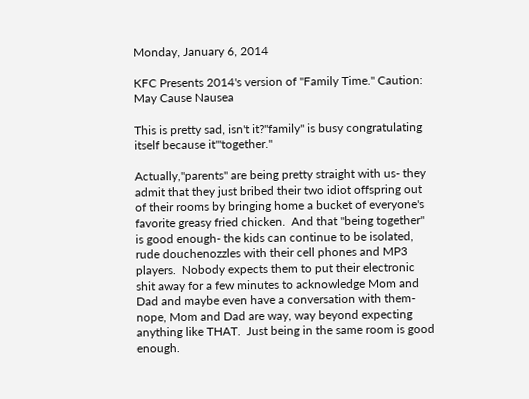Monday, January 6, 2014

KFC Presents 2014's version of "Family Time." Caution: May Cause Nausea

This is pretty sad, isn't it?"family" is busy congratulating itself because it'"together."

Actually,"parents" are being pretty straight with us- they admit that they just bribed their two idiot offspring out of their rooms by bringing home a bucket of everyone's favorite greasy fried chicken.  And that "being together" is good enough- the kids can continue to be isolated, rude douchenozzles with their cell phones and MP3 players.  Nobody expects them to put their electronic shit away for a few minutes to acknowledge Mom and Dad and maybe even have a conversation with them- nope, Mom and Dad are way, way beyond expecting anything like THAT.  Just being in the same room is good enough.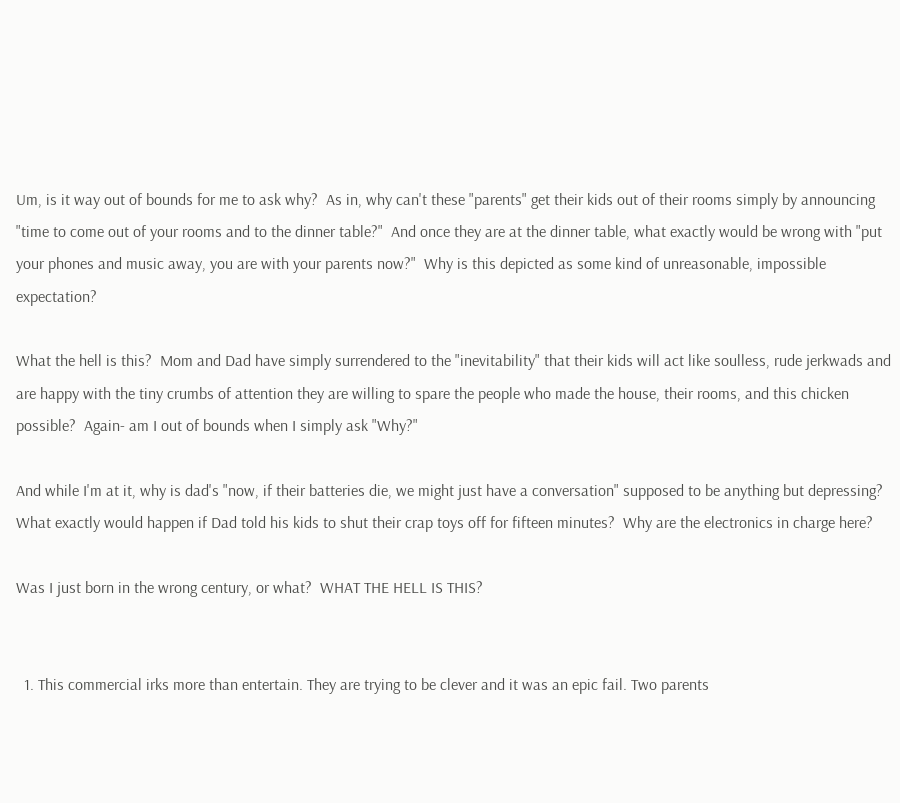Um, is it way out of bounds for me to ask why?  As in, why can't these "parents" get their kids out of their rooms simply by announcing "time to come out of your rooms and to the dinner table?"  And once they are at the dinner table, what exactly would be wrong with "put your phones and music away, you are with your parents now?"  Why is this depicted as some kind of unreasonable, impossible expectation?

What the hell is this?  Mom and Dad have simply surrendered to the "inevitability" that their kids will act like soulless, rude jerkwads and are happy with the tiny crumbs of attention they are willing to spare the people who made the house, their rooms, and this chicken possible?  Again- am I out of bounds when I simply ask "Why?"

And while I'm at it, why is dad's "now, if their batteries die, we might just have a conversation" supposed to be anything but depressing?  What exactly would happen if Dad told his kids to shut their crap toys off for fifteen minutes?  Why are the electronics in charge here?

Was I just born in the wrong century, or what?  WHAT THE HELL IS THIS?


  1. This commercial irks more than entertain. They are trying to be clever and it was an epic fail. Two parents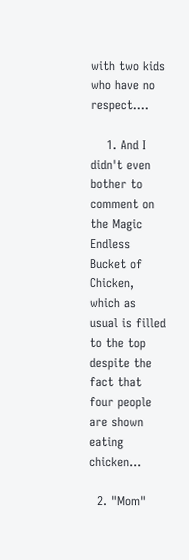with two kids who have no respect....

    1. And I didn't even bother to comment on the Magic Endless Bucket of Chicken, which as usual is filled to the top despite the fact that four people are shown eating chicken...

  2. "Mom"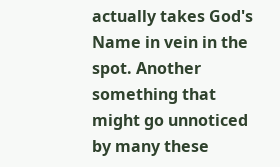actually takes God's Name in vein in the spot. Another something that might go unnoticed by many these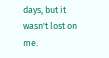days, but it wasn't lost on me.